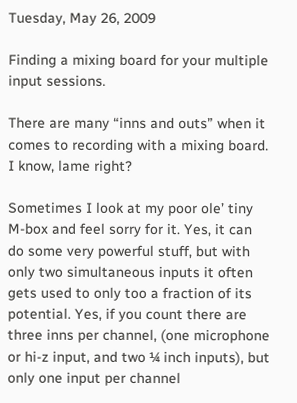Tuesday, May 26, 2009

Finding a mixing board for your multiple input sessions.

There are many “inns and outs” when it comes to recording with a mixing board. I know, lame right?

Sometimes I look at my poor ole’ tiny M-box and feel sorry for it. Yes, it can do some very powerful stuff, but with only two simultaneous inputs it often gets used to only too a fraction of its potential. Yes, if you count there are three inns per channel, (one microphone or hi-z input, and two ¼ inch inputs), but only one input per channel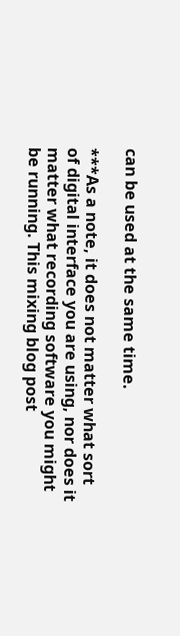can be used at the same time.

***As a note, it does not matter what sort of digital interface you are using, nor does it matter what recording software you might be running. This mixing blog post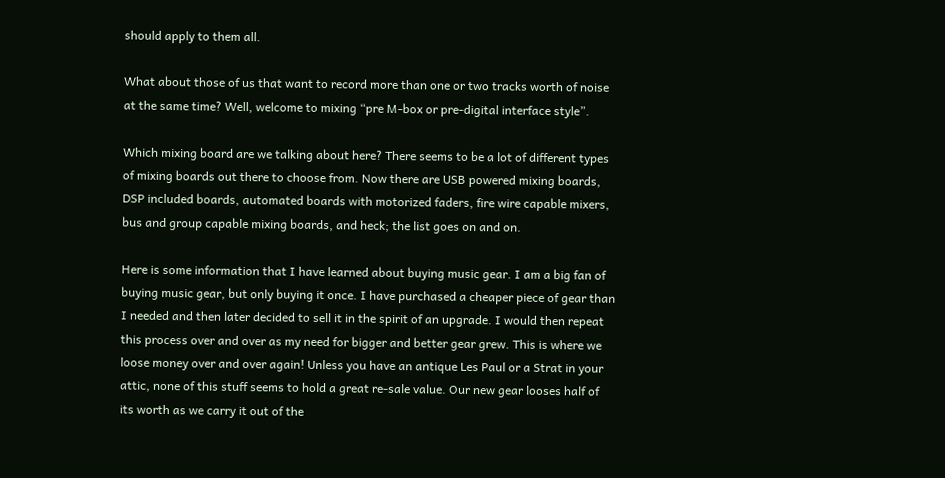should apply to them all.

What about those of us that want to record more than one or two tracks worth of noise at the same time? Well, welcome to mixing “pre M-box or pre-digital interface style”.

Which mixing board are we talking about here? There seems to be a lot of different types of mixing boards out there to choose from. Now there are USB powered mixing boards, DSP included boards, automated boards with motorized faders, fire wire capable mixers, bus and group capable mixing boards, and heck; the list goes on and on.

Here is some information that I have learned about buying music gear. I am a big fan of buying music gear, but only buying it once. I have purchased a cheaper piece of gear than I needed and then later decided to sell it in the spirit of an upgrade. I would then repeat this process over and over as my need for bigger and better gear grew. This is where we loose money over and over again! Unless you have an antique Les Paul or a Strat in your attic, none of this stuff seems to hold a great re-sale value. Our new gear looses half of its worth as we carry it out of the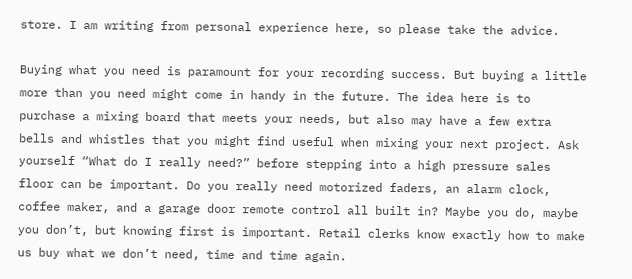store. I am writing from personal experience here, so please take the advice.

Buying what you need is paramount for your recording success. But buying a little more than you need might come in handy in the future. The idea here is to purchase a mixing board that meets your needs, but also may have a few extra bells and whistles that you might find useful when mixing your next project. Ask yourself “What do I really need?” before stepping into a high pressure sales floor can be important. Do you really need motorized faders, an alarm clock, coffee maker, and a garage door remote control all built in? Maybe you do, maybe you don’t, but knowing first is important. Retail clerks know exactly how to make us buy what we don’t need, time and time again.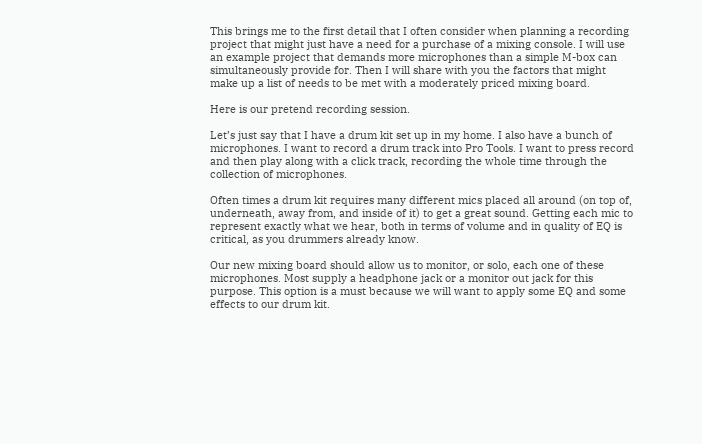This brings me to the first detail that I often consider when planning a recording project that might just have a need for a purchase of a mixing console. I will use an example project that demands more microphones than a simple M-box can simultaneously provide for. Then I will share with you the factors that might make up a list of needs to be met with a moderately priced mixing board.

Here is our pretend recording session.

Let’s just say that I have a drum kit set up in my home. I also have a bunch of microphones. I want to record a drum track into Pro Tools. I want to press record and then play along with a click track, recording the whole time through the collection of microphones.

Often times a drum kit requires many different mics placed all around (on top of, underneath, away from, and inside of it) to get a great sound. Getting each mic to represent exactly what we hear, both in terms of volume and in quality of EQ is critical, as you drummers already know.

Our new mixing board should allow us to monitor, or solo, each one of these microphones. Most supply a headphone jack or a monitor out jack for this purpose. This option is a must because we will want to apply some EQ and some effects to our drum kit.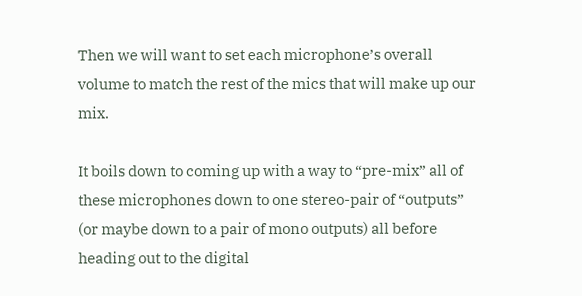Then we will want to set each microphone’s overall volume to match the rest of the mics that will make up our mix.

It boils down to coming up with a way to “pre-mix” all of these microphones down to one stereo-pair of “outputs” (or maybe down to a pair of mono outputs) all before heading out to the digital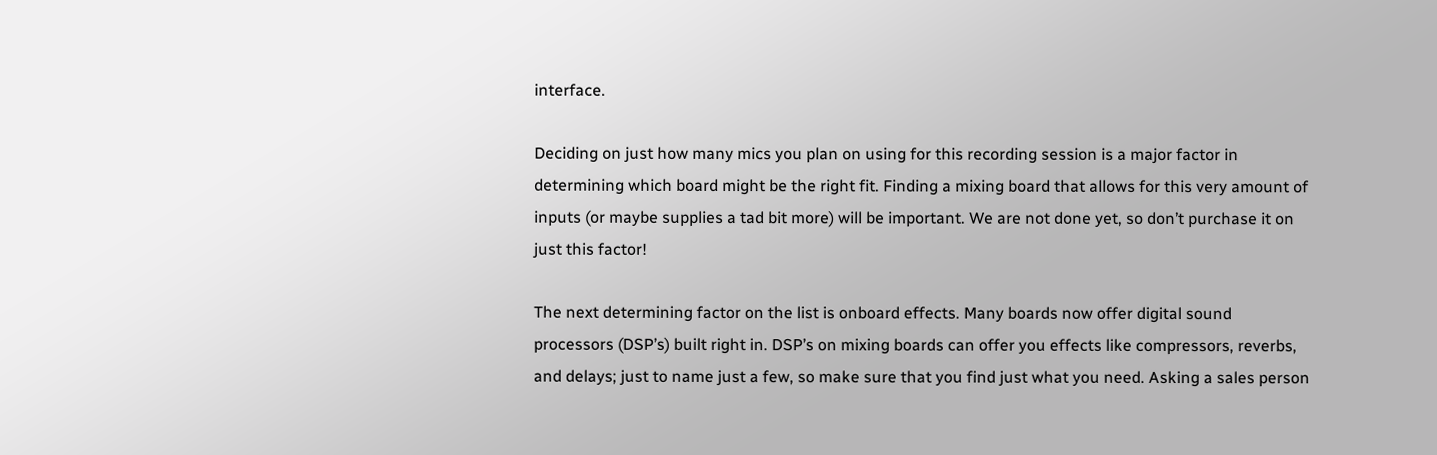interface.

Deciding on just how many mics you plan on using for this recording session is a major factor in determining which board might be the right fit. Finding a mixing board that allows for this very amount of inputs (or maybe supplies a tad bit more) will be important. We are not done yet, so don’t purchase it on just this factor!

The next determining factor on the list is onboard effects. Many boards now offer digital sound processors (DSP’s) built right in. DSP’s on mixing boards can offer you effects like compressors, reverbs, and delays; just to name just a few, so make sure that you find just what you need. Asking a sales person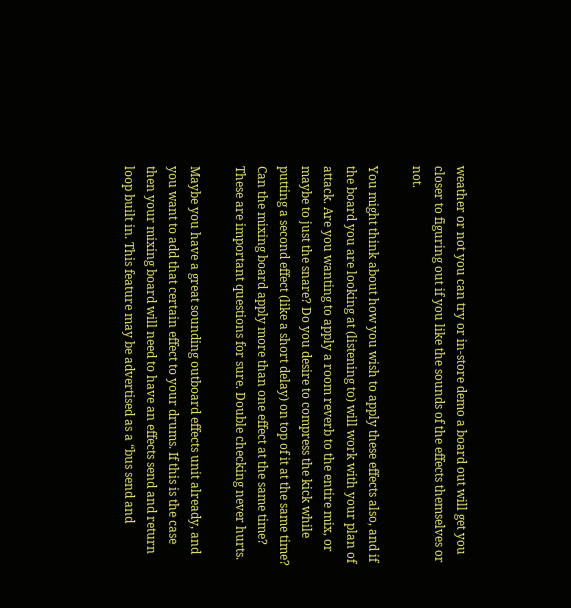weather or not you can try or in-store demo a board out will get you closer to figuring out if you like the sounds of the effects themselves or not.

You might think about how you wish to apply these effects also, and if the board you are looking at (listening to) will work with your plan of attack. Are you wanting to apply a room reverb to the entire mix, or maybe to just the snare? Do you desire to compress the kick while putting a second effect (like a short delay) on top of it at the same time? Can the mixing board apply more than one effect at the same time? These are important questions for sure. Double checking never hurts.

Maybe you have a great sounding outboard effects unit already, and you want to add that certain effect to your drums. If this is the case then your mixing board will need to have an effects send and return loop built in. This feature may be advertised as a “bus send and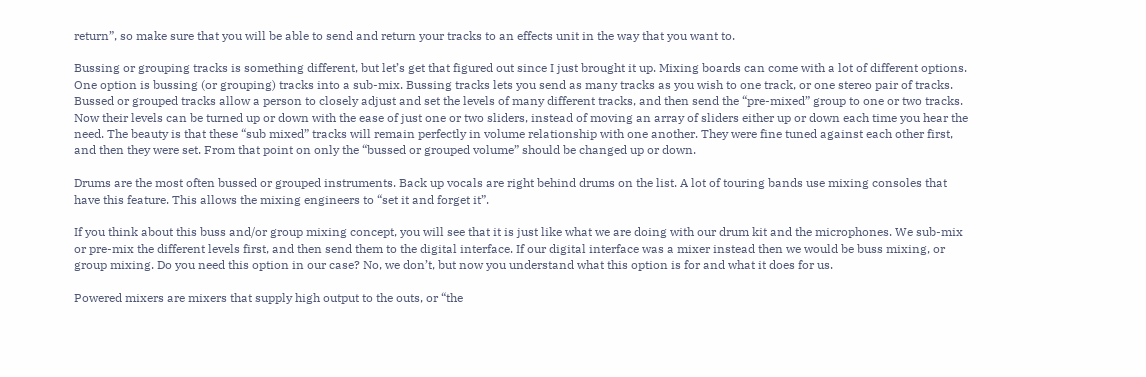return”, so make sure that you will be able to send and return your tracks to an effects unit in the way that you want to.

Bussing or grouping tracks is something different, but let’s get that figured out since I just brought it up. Mixing boards can come with a lot of different options. One option is bussing (or grouping) tracks into a sub-mix. Bussing tracks lets you send as many tracks as you wish to one track, or one stereo pair of tracks. Bussed or grouped tracks allow a person to closely adjust and set the levels of many different tracks, and then send the “pre-mixed” group to one or two tracks. Now their levels can be turned up or down with the ease of just one or two sliders, instead of moving an array of sliders either up or down each time you hear the need. The beauty is that these “sub mixed” tracks will remain perfectly in volume relationship with one another. They were fine tuned against each other first, and then they were set. From that point on only the “bussed or grouped volume” should be changed up or down.

Drums are the most often bussed or grouped instruments. Back up vocals are right behind drums on the list. A lot of touring bands use mixing consoles that have this feature. This allows the mixing engineers to “set it and forget it”.

If you think about this buss and/or group mixing concept, you will see that it is just like what we are doing with our drum kit and the microphones. We sub-mix or pre-mix the different levels first, and then send them to the digital interface. If our digital interface was a mixer instead then we would be buss mixing, or group mixing. Do you need this option in our case? No, we don’t, but now you understand what this option is for and what it does for us.

Powered mixers are mixers that supply high output to the outs, or “the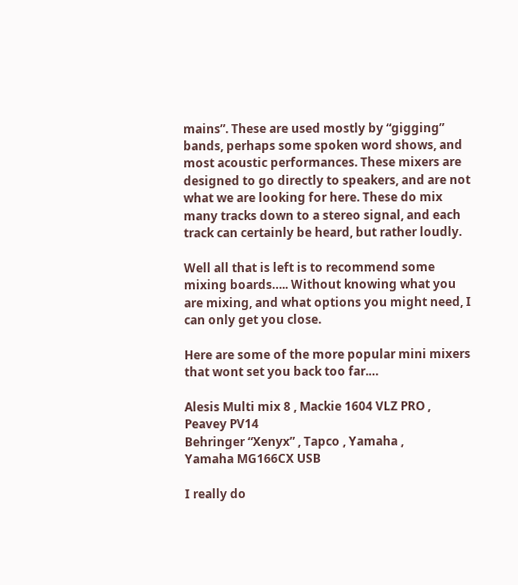mains”. These are used mostly by “gigging” bands, perhaps some spoken word shows, and most acoustic performances. These mixers are designed to go directly to speakers, and are not what we are looking for here. These do mix many tracks down to a stereo signal, and each track can certainly be heard, but rather loudly.

Well all that is left is to recommend some mixing boards….. Without knowing what you are mixing, and what options you might need, I can only get you close.

Here are some of the more popular mini mixers that wont set you back too far.…

Alesis Multi mix 8 , Mackie 1604 VLZ PRO , Peavey PV14
Behringer “Xenyx” , Tapco , Yamaha ,
Yamaha MG166CX USB

I really do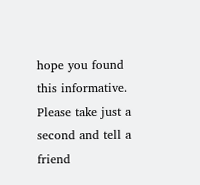hope you found this informative. Please take just a second and tell a friend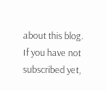about this blog. If you have not subscribed yet,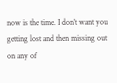now is the time. I don’t want you getting lost and then missing out on any of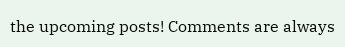the upcoming posts! Comments are always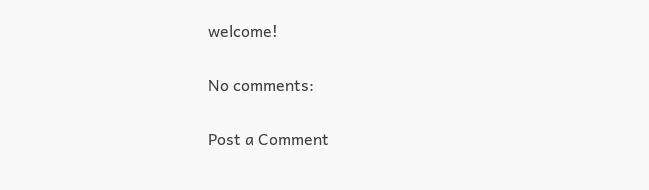welcome!

No comments:

Post a Comment